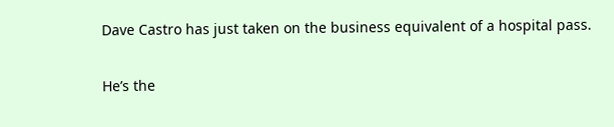Dave Castro has just taken on the business equivalent of a hospital pass.

He’s the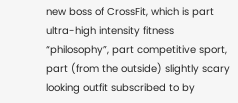new boss of CrossFit, which is part ultra-high intensity fitness “philosophy”, part competitive sport, part (from the outside) slightly scary looking outfit subscribed to by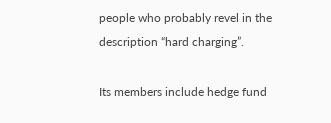people who probably revel in the description “hard charging”.

Its members include hedge fund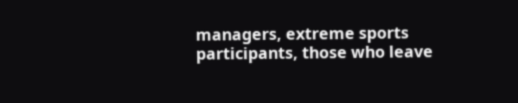managers, extreme sports participants, those who leave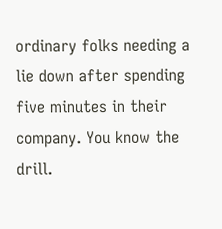ordinary folks needing a lie down after spending five minutes in their company. You know the drill.